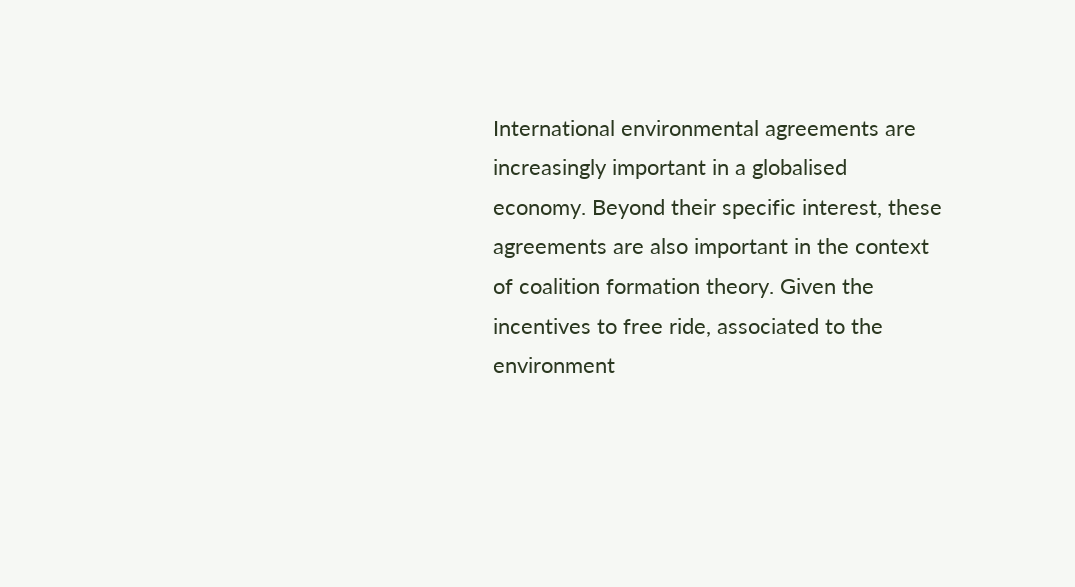International environmental agreements are increasingly important in a globalised economy. Beyond their specific interest, these agreements are also important in the context of coalition formation theory. Given the incentives to free ride, associated to the environment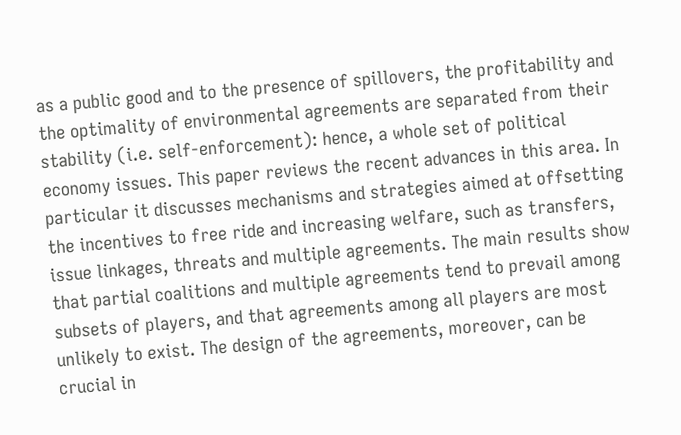as a public good and to the presence of spillovers, the profitability and the optimality of environmental agreements are separated from their stability (i.e. self-enforcement): hence, a whole set of political economy issues. This paper reviews the recent advances in this area. In particular it discusses mechanisms and strategies aimed at offsetting the incentives to free ride and increasing welfare, such as transfers, issue linkages, threats and multiple agreements. The main results show that partial coalitions and multiple agreements tend to prevail among subsets of players, and that agreements among all players are most unlikely to exist. The design of the agreements, moreover, can be crucial in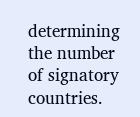determining the number of signatory countries.